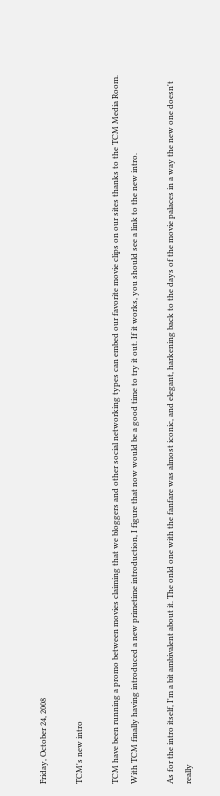Friday, October 24, 2008

TCM's new intro

TCM have been running a promo between movies claiming that we bloggers and other social networking types can embed our favorite movie clips on our sites thanks to the TCM Media Room. With TCM finally having introduced a new primetime introduction, I figure that now would be a good time to try it out. If it works, you should see a link to the new intro.

As for the intro itself, I'm a bit ambivalent about it. The onld one with the fanfare was almost iconic, and elegant, harkening back to the days of the movie palaces in a way the new one doesn't really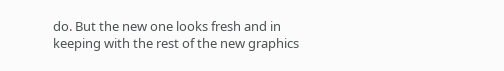do. But the new one looks fresh and in keeping with the rest of the new graphics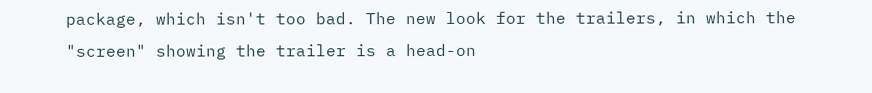package, which isn't too bad. The new look for the trailers, in which the "screen" showing the trailer is a head-on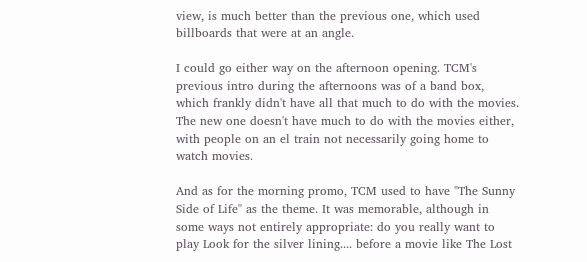view, is much better than the previous one, which used billboards that were at an angle.

I could go either way on the afternoon opening. TCM's previous intro during the afternoons was of a band box, which frankly didn't have all that much to do with the movies. The new one doesn't have much to do with the movies either, with people on an el train not necessarily going home to watch movies.

And as for the morning promo, TCM used to have "The Sunny Side of Life" as the theme. It was memorable, although in some ways not entirely appropriate: do you really want to play Look for the silver lining.... before a movie like The Lost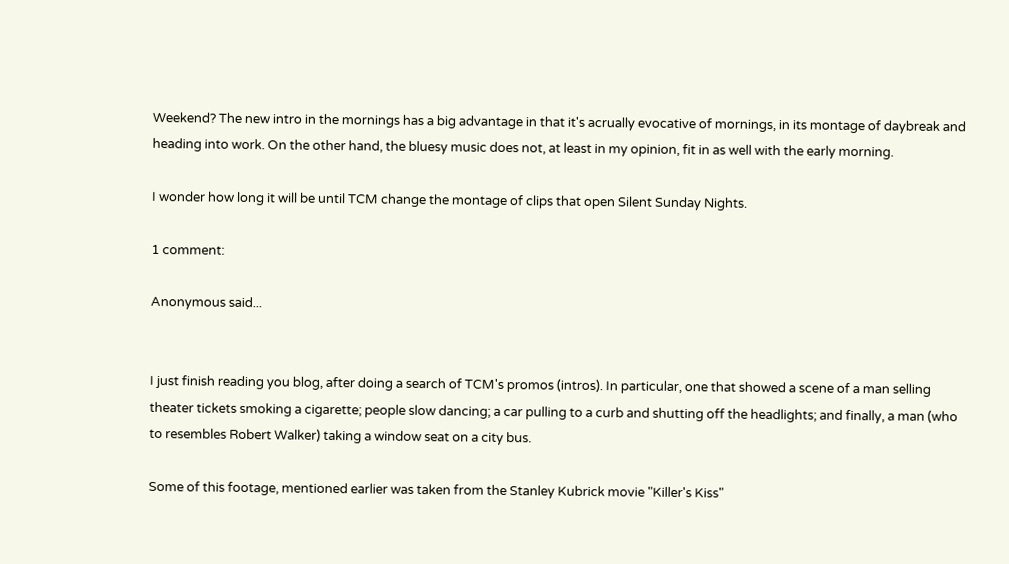Weekend? The new intro in the mornings has a big advantage in that it's acrually evocative of mornings, in its montage of daybreak and heading into work. On the other hand, the bluesy music does not, at least in my opinion, fit in as well with the early morning.

I wonder how long it will be until TCM change the montage of clips that open Silent Sunday Nights.

1 comment:

Anonymous said...


I just finish reading you blog, after doing a search of TCM's promos (intros). In particular, one that showed a scene of a man selling theater tickets smoking a cigarette; people slow dancing; a car pulling to a curb and shutting off the headlights; and finally, a man (who to resembles Robert Walker) taking a window seat on a city bus.

Some of this footage, mentioned earlier was taken from the Stanley Kubrick movie "Killer's Kiss"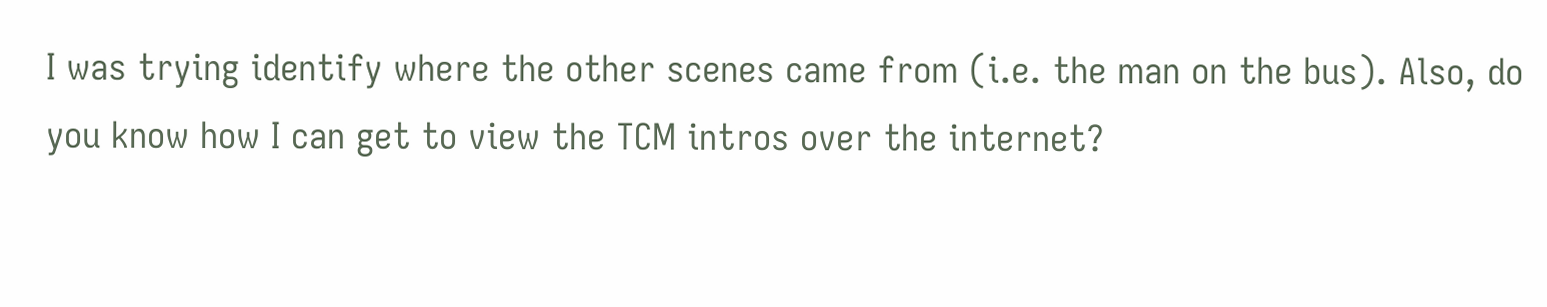I was trying identify where the other scenes came from (i.e. the man on the bus). Also, do you know how I can get to view the TCM intros over the internet?